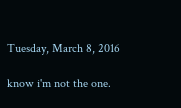Tuesday, March 8, 2016

know i'm not the one.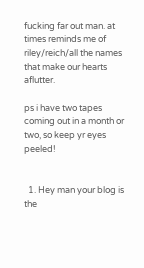fucking far out man. at times reminds me of riley/reich/all the names that make our hearts aflutter.

ps i have two tapes coming out in a month or two, so keep yr eyes peeled!


  1. Hey man your blog is the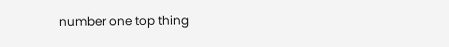number one top thing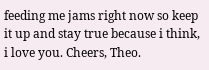feeding me jams right now so keep it up and stay true because i think, i love you. Cheers, Theo.